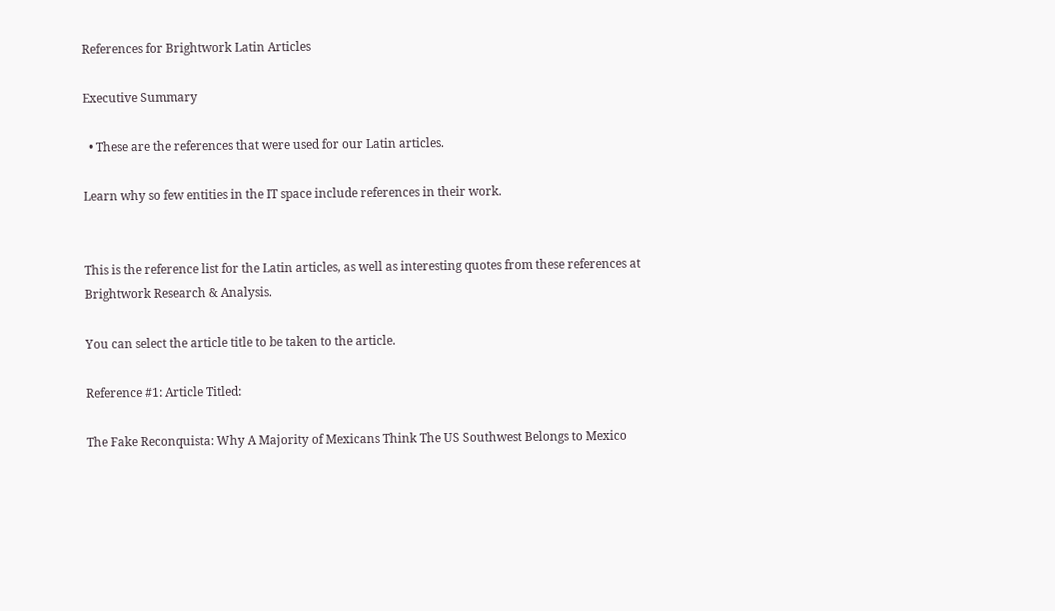References for Brightwork Latin Articles

Executive Summary

  • These are the references that were used for our Latin articles.

Learn why so few entities in the IT space include references in their work.


This is the reference list for the Latin articles, as well as interesting quotes from these references at Brightwork Research & Analysis.

You can select the article title to be taken to the article.

Reference #1: Article Titled:

The Fake Reconquista: Why A Majority of Mexicans Think The US Southwest Belongs to Mexico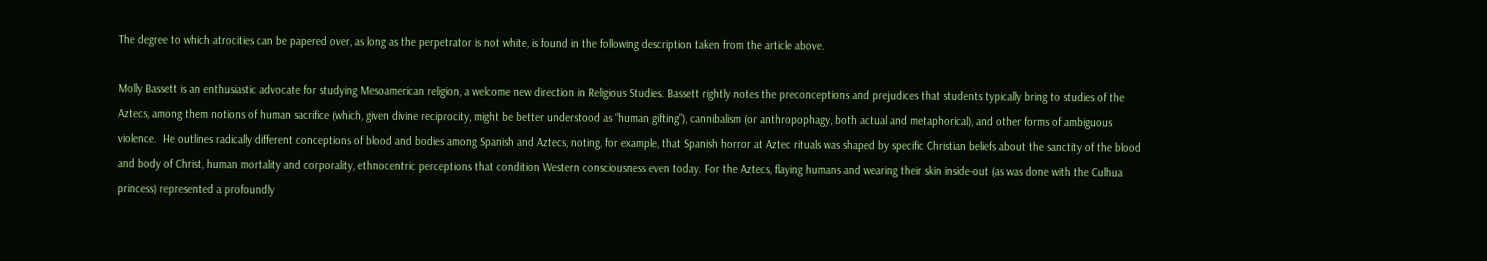The degree to which atrocities can be papered over, as long as the perpetrator is not white, is found in the following description taken from the article above.

Molly Bassett is an enthusiastic advocate for studying Mesoamerican religion, a welcome new direction in Religious Studies. Bassett rightly notes the preconceptions and prejudices that students typically bring to studies of the Aztecs, among them notions of human sacrifice (which, given divine reciprocity, might be better understood as “human gifting”), cannibalism (or anthropophagy, both actual and metaphorical), and other forms of ambiguous violence.  He outlines radically different conceptions of blood and bodies among Spanish and Aztecs, noting, for example, that Spanish horror at Aztec rituals was shaped by specific Christian beliefs about the sanctity of the blood and body of Christ, human mortality and corporality, ethnocentric perceptions that condition Western consciousness even today. For the Aztecs, flaying humans and wearing their skin inside-out (as was done with the Culhua princess) represented a profoundly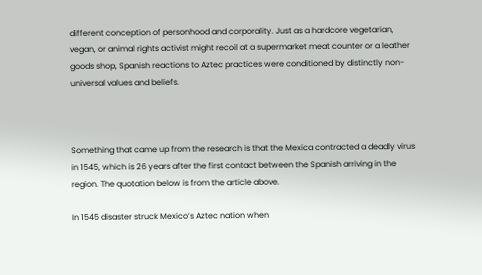different conception of personhood and corporality. Just as a hardcore vegetarian, vegan, or animal rights activist might recoil at a supermarket meat counter or a leather goods shop, Spanish reactions to Aztec practices were conditioned by distinctly non-universal values and beliefs.



Something that came up from the research is that the Mexica contracted a deadly virus in 1545, which is 26 years after the first contact between the Spanish arriving in the region. The quotation below is from the article above.

In 1545 disaster struck Mexico’s Aztec nation when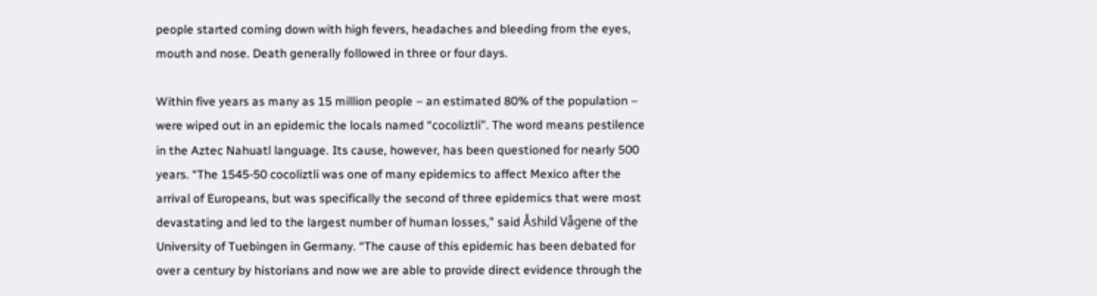people started coming down with high fevers, headaches and bleeding from the eyes, mouth and nose. Death generally followed in three or four days.

Within five years as many as 15 million people – an estimated 80% of the population – were wiped out in an epidemic the locals named “cocoliztli”. The word means pestilence in the Aztec Nahuatl language. Its cause, however, has been questioned for nearly 500 years. “The 1545-50 cocoliztli was one of many epidemics to affect Mexico after the arrival of Europeans, but was specifically the second of three epidemics that were most devastating and led to the largest number of human losses,” said Åshild Vågene of the University of Tuebingen in Germany. “The cause of this epidemic has been debated for over a century by historians and now we are able to provide direct evidence through the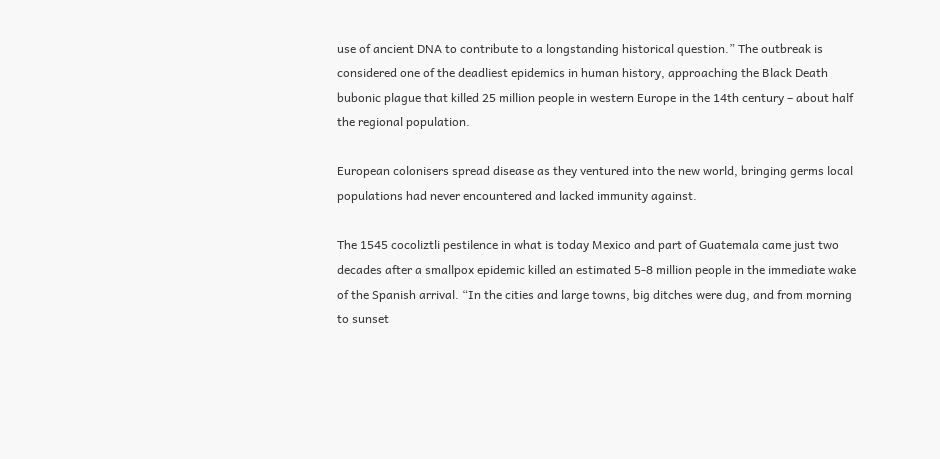use of ancient DNA to contribute to a longstanding historical question.” The outbreak is considered one of the deadliest epidemics in human history, approaching the Black Death bubonic plague that killed 25 million people in western Europe in the 14th century – about half the regional population.

European colonisers spread disease as they ventured into the new world, bringing germs local populations had never encountered and lacked immunity against.

The 1545 cocoliztli pestilence in what is today Mexico and part of Guatemala came just two decades after a smallpox epidemic killed an estimated 5-8 million people in the immediate wake of the Spanish arrival. “In the cities and large towns, big ditches were dug, and from morning to sunset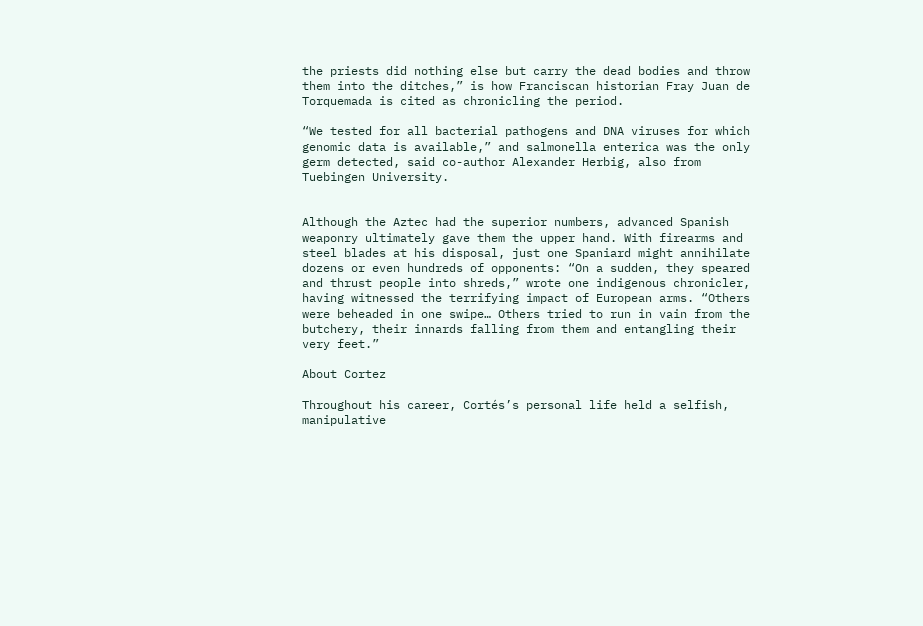the priests did nothing else but carry the dead bodies and throw them into the ditches,” is how Franciscan historian Fray Juan de Torquemada is cited as chronicling the period.

“We tested for all bacterial pathogens and DNA viruses for which genomic data is available,” and salmonella enterica was the only germ detected, said co-author Alexander Herbig, also from Tuebingen University.


Although the Aztec had the superior numbers, advanced Spanish weaponry ultimately gave them the upper hand. With firearms and steel blades at his disposal, just one Spaniard might annihilate dozens or even hundreds of opponents: “On a sudden, they speared and thrust people into shreds,” wrote one indigenous chronicler, having witnessed the terrifying impact of European arms. “Others were beheaded in one swipe… Others tried to run in vain from the butchery, their innards falling from them and entangling their very feet.”

About Cortez

Throughout his career, Cortés’s personal life held a selfish, manipulative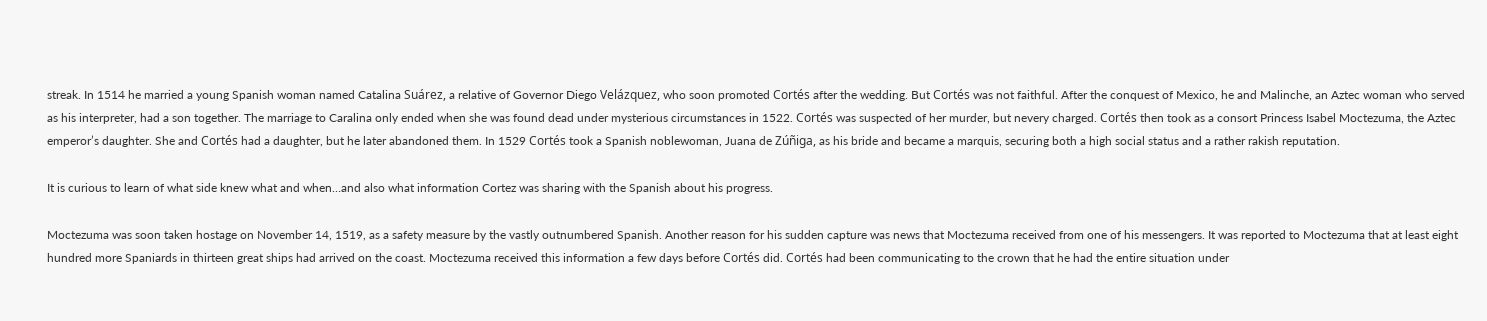streak. In 1514 he married a young Spanish woman named Catalina Suárez, a relative of Governor Diego Velázquez, who soon promoted Cortés after the wedding. But Cortés was not faithful. After the conquest of Mexico, he and Malinche, an Aztec woman who served as his interpreter, had a son together. The marriage to Caralina only ended when she was found dead under mysterious circumstances in 1522. Cortés was suspected of her murder, but nevery charged. Cortés then took as a consort Princess Isabel Moctezuma, the Aztec emperor’s daughter. She and Cortés had a daughter, but he later abandoned them. In 1529 Cortés took a Spanish noblewoman, Juana de Zúñiga, as his bride and became a marquis, securing both a high social status and a rather rakish reputation.

It is curious to learn of what side knew what and when…and also what information Cortez was sharing with the Spanish about his progress.

Moctezuma was soon taken hostage on November 14, 1519, as a safety measure by the vastly outnumbered Spanish. Another reason for his sudden capture was news that Moctezuma received from one of his messengers. It was reported to Moctezuma that at least eight hundred more Spaniards in thirteen great ships had arrived on the coast. Moctezuma received this information a few days before Cortés did. Cortés had been communicating to the crown that he had the entire situation under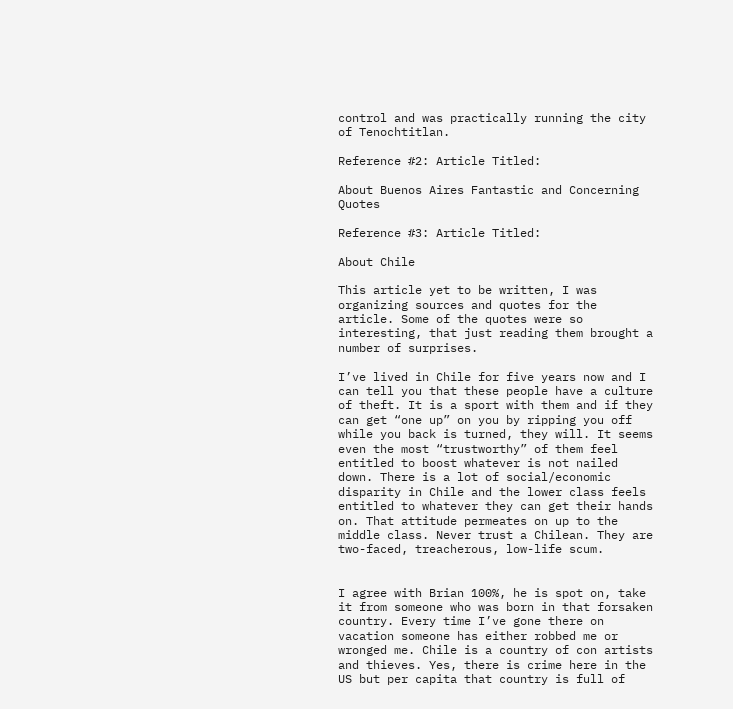control and was practically running the city of Tenochtitlan.

Reference #2: Article Titled:

About Buenos Aires Fantastic and Concerning Quotes

Reference #3: Article Titled:

About Chile

This article yet to be written, I was organizing sources and quotes for the article. Some of the quotes were so interesting, that just reading them brought a number of surprises.

I’ve lived in Chile for five years now and I can tell you that these people have a culture of theft. It is a sport with them and if they can get “one up” on you by ripping you off while you back is turned, they will. It seems even the most “trustworthy” of them feel entitled to boost whatever is not nailed down. There is a lot of social/economic disparity in Chile and the lower class feels entitled to whatever they can get their hands on. That attitude permeates on up to the middle class. Never trust a Chilean. They are two-faced, treacherous, low-life scum.


I agree with Brian 100%, he is spot on, take it from someone who was born in that forsaken country. Every time I’ve gone there on vacation someone has either robbed me or wronged me. Chile is a country of con artists and thieves. Yes, there is crime here in the US but per capita that country is full of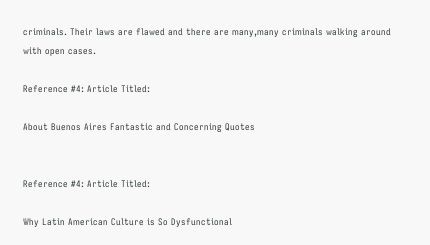criminals. Their laws are flawed and there are many,many criminals walking around with open cases.

Reference #4: Article Titled:

About Buenos Aires Fantastic and Concerning Quotes


Reference #4: Article Titled:

Why Latin American Culture is So Dysfunctional